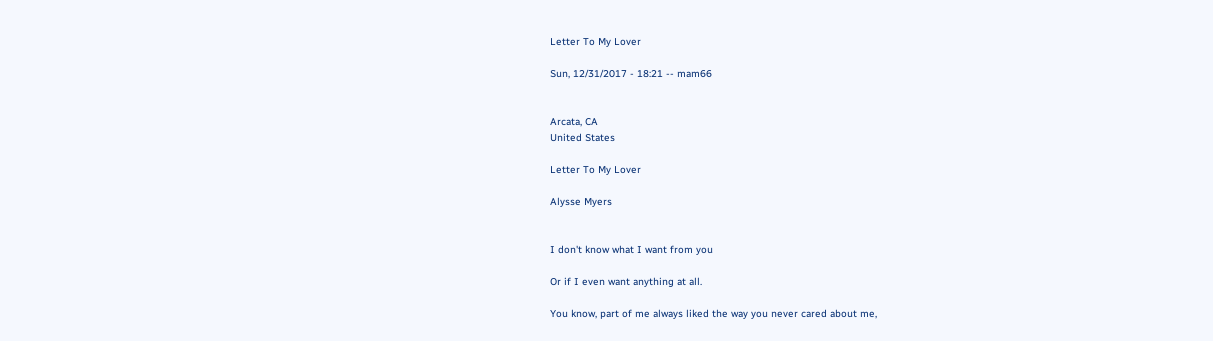Letter To My Lover

Sun, 12/31/2017 - 18:21 -- mam66


Arcata, CA
United States

Letter To My Lover

Alysse Myers


I don't know what I want from you

Or if I even want anything at all.

You know, part of me always liked the way you never cared about me,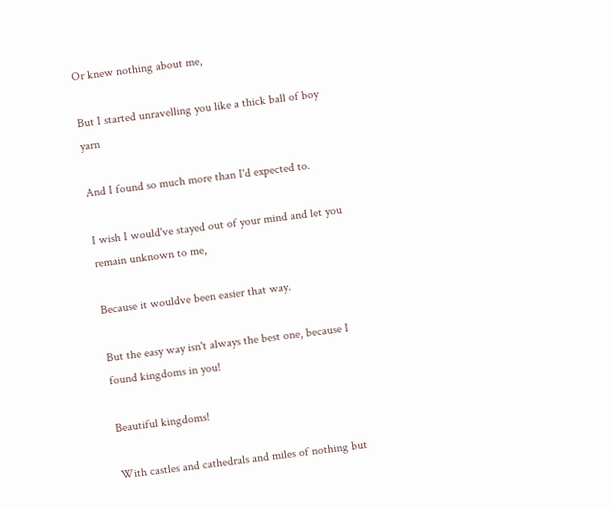Or knew nothing about me,

But I started unravelling you like a thick ball of boy yarn

And I found so much more than I'd expected to.

I wish I would've stayed out of your mind and let you remain unknown to me,

Because it wouldve been easier that way.

But the easy way isn't always the best one, because I found kingdoms in you!

Beautiful kingdoms!

With castles and cathedrals and miles of nothing but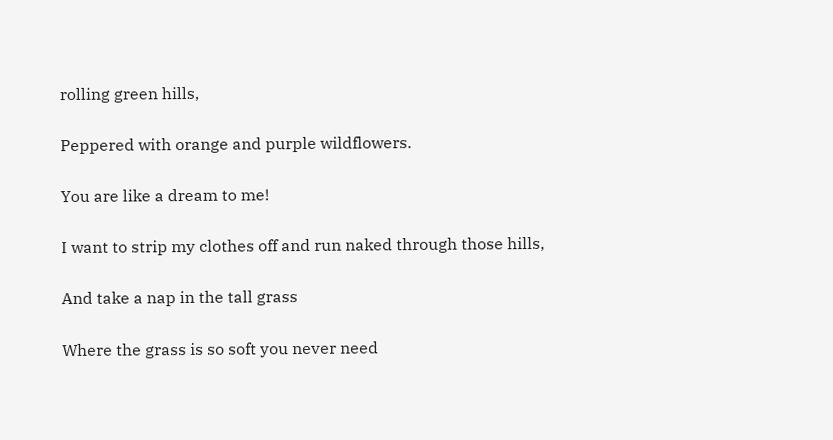rolling green hills,

Peppered with orange and purple wildflowers.

You are like a dream to me!

I want to strip my clothes off and run naked through those hills,

And take a nap in the tall grass

Where the grass is so soft you never need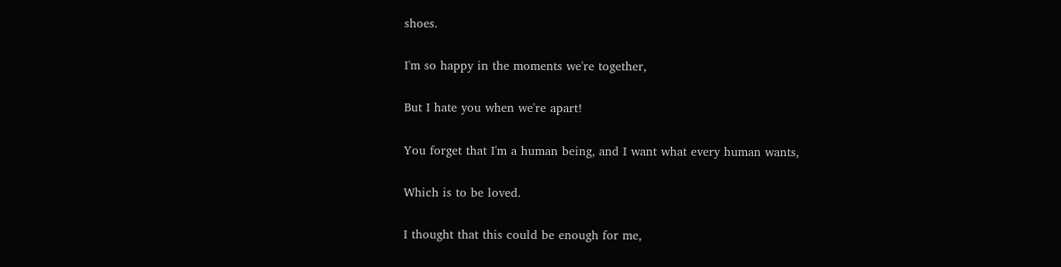shoes.

I'm so happy in the moments we're together,

But I hate you when we're apart!

You forget that I'm a human being, and I want what every human wants,

Which is to be loved.

I thought that this could be enough for me,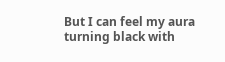But I can feel my aura turning black with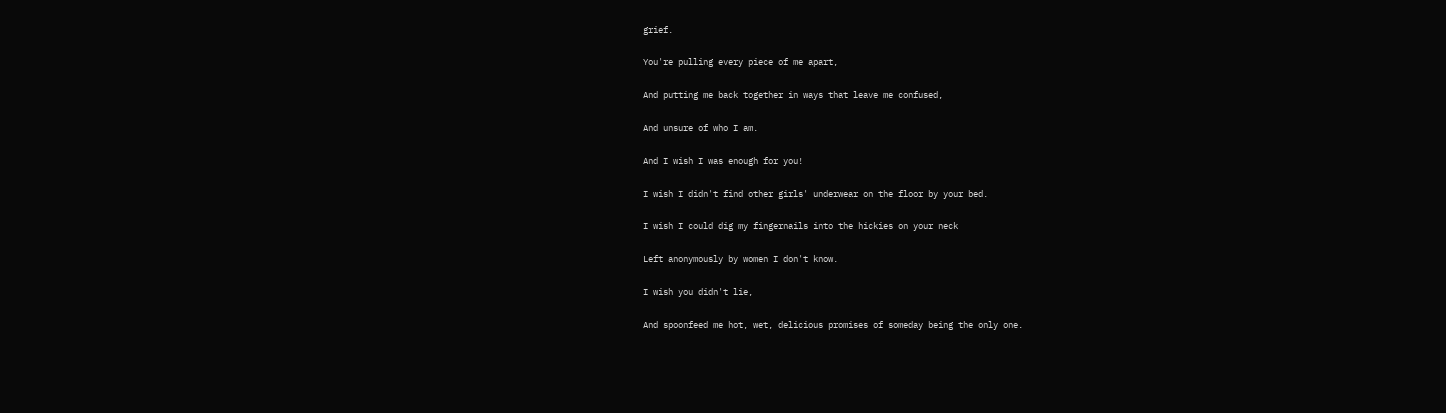grief.

You're pulling every piece of me apart,

And putting me back together in ways that leave me confused,

And unsure of who I am.

And I wish I was enough for you!

I wish I didn't find other girls' underwear on the floor by your bed.

I wish I could dig my fingernails into the hickies on your neck

Left anonymously by women I don't know.

I wish you didn't lie,

And spoonfeed me hot, wet, delicious promises of someday being the only one.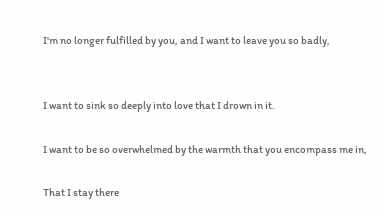I'm no longer fulfilled by you, and I want to leave you so badly,


I want to sink so deeply into love that I drown in it.

I want to be so overwhelmed by the warmth that you encompass me in,

That I stay there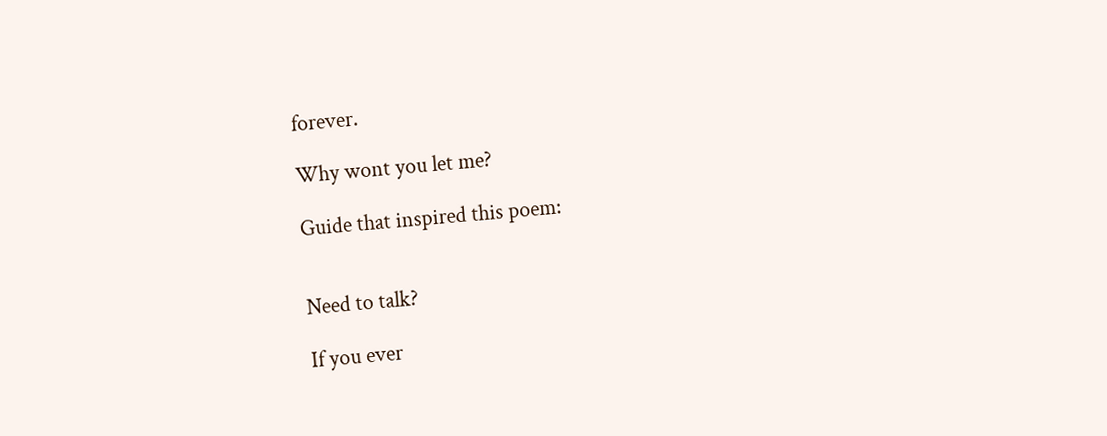forever.

Why wont you let me?

Guide that inspired this poem:


Need to talk?

If you ever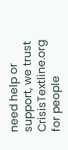need help or support, we trust CrisisTextline.org for people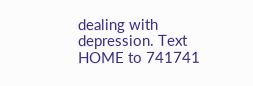dealing with depression. Text HOME to 741741